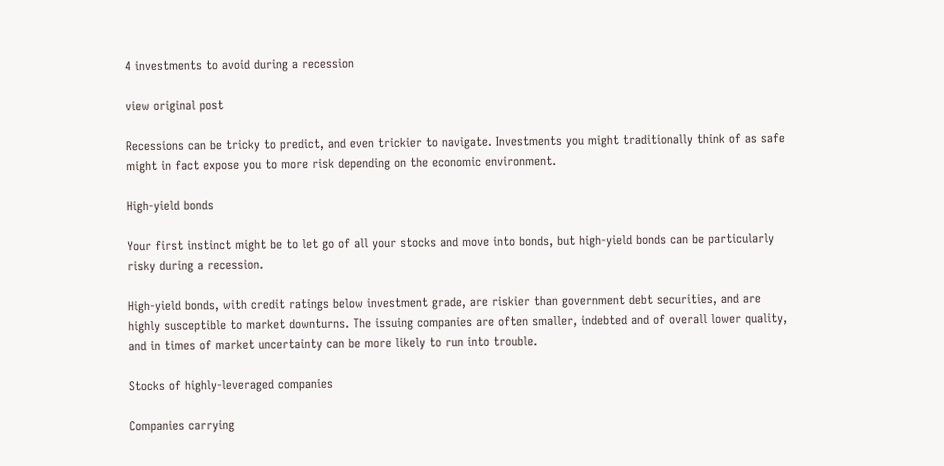4 investments to avoid during a recession

view original post

Recessions can be tricky to predict, and even trickier to navigate. Investments you might traditionally think of as safe might in fact expose you to more risk depending on the economic environment.

High-yield bonds

Your first instinct might be to let go of all your stocks and move into bonds, but high-yield bonds can be particularly risky during a recession.

High-yield bonds, with credit ratings below investment grade, are riskier than government debt securities, and are highly susceptible to market downturns. The issuing companies are often smaller, indebted and of overall lower quality, and in times of market uncertainty can be more likely to run into trouble.

Stocks of highly-leveraged companies

Companies carrying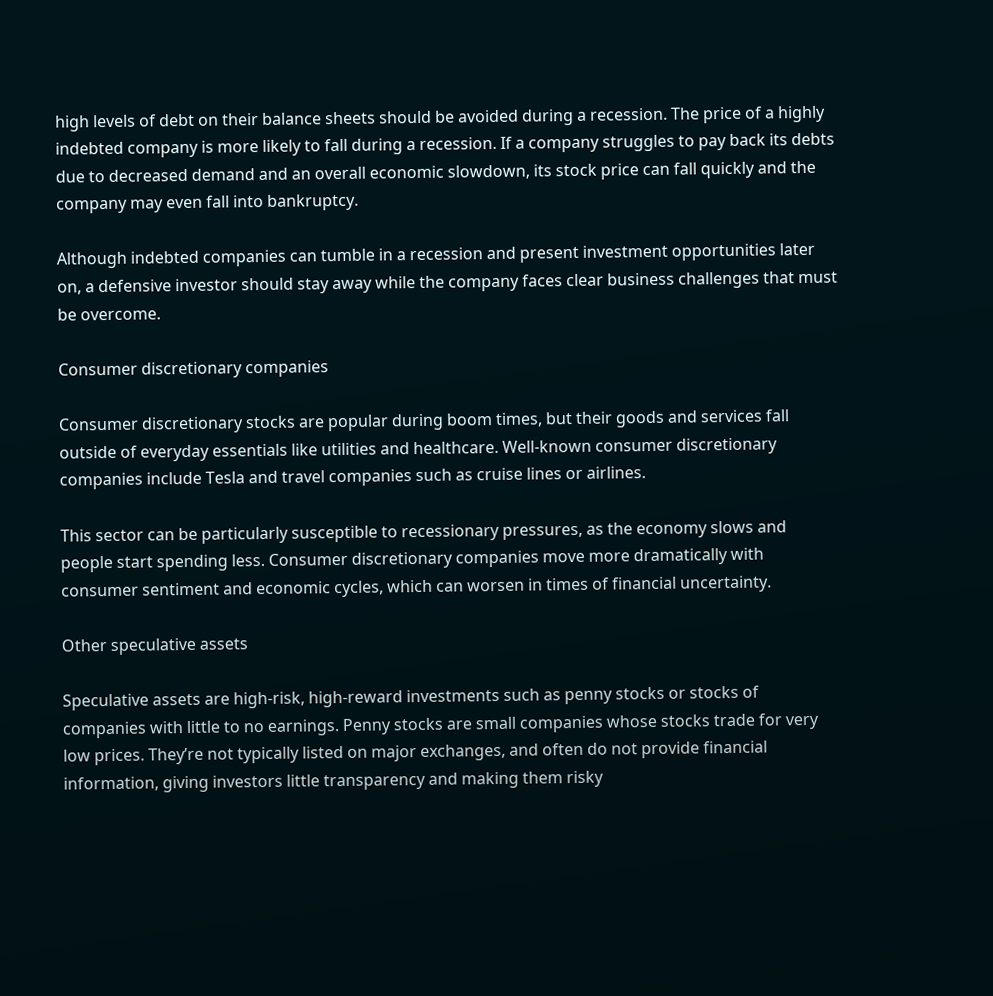high levels of debt on their balance sheets should be avoided during a recession. The price of a highly indebted company is more likely to fall during a recession. If a company struggles to pay back its debts due to decreased demand and an overall economic slowdown, its stock price can fall quickly and the company may even fall into bankruptcy.

Although indebted companies can tumble in a recession and present investment opportunities later on, a defensive investor should stay away while the company faces clear business challenges that must be overcome.

Consumer discretionary companies

Consumer discretionary stocks are popular during boom times, but their goods and services fall outside of everyday essentials like utilities and healthcare. Well-known consumer discretionary companies include Tesla and travel companies such as cruise lines or airlines.

This sector can be particularly susceptible to recessionary pressures, as the economy slows and people start spending less. Consumer discretionary companies move more dramatically with consumer sentiment and economic cycles, which can worsen in times of financial uncertainty.

Other speculative assets

Speculative assets are high-risk, high-reward investments such as penny stocks or stocks of companies with little to no earnings. Penny stocks are small companies whose stocks trade for very low prices. They’re not typically listed on major exchanges, and often do not provide financial information, giving investors little transparency and making them risky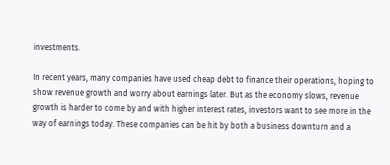investments.

In recent years, many companies have used cheap debt to finance their operations, hoping to show revenue growth and worry about earnings later. But as the economy slows, revenue growth is harder to come by and with higher interest rates, investors want to see more in the way of earnings today. These companies can be hit by both a business downturn and a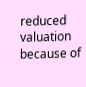reduced valuation because of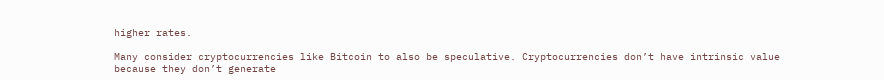higher rates.

Many consider cryptocurrencies like Bitcoin to also be speculative. Cryptocurrencies don’t have intrinsic value because they don’t generate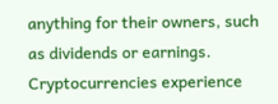anything for their owners, such as dividends or earnings. Cryptocurrencies experience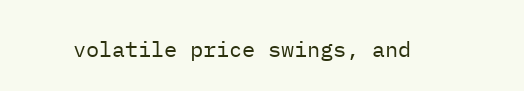volatile price swings, and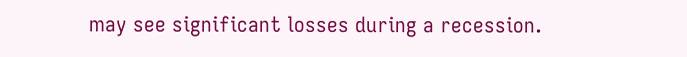may see significant losses during a recession.